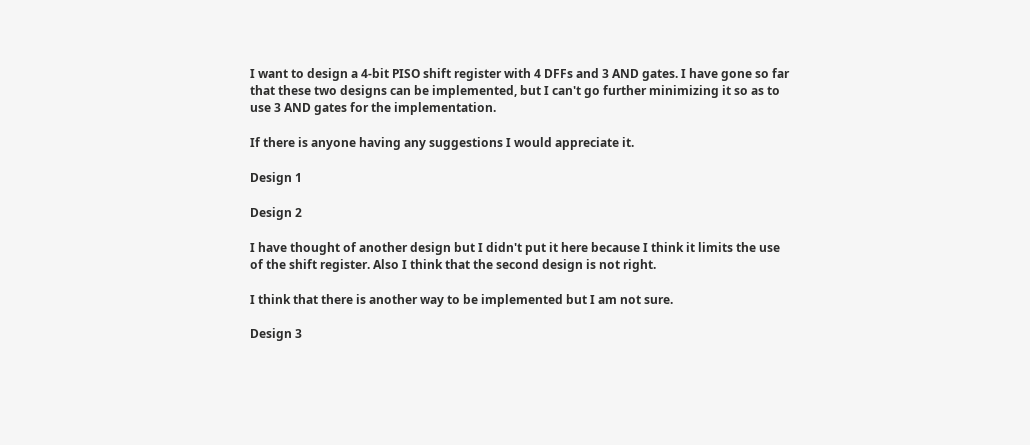I want to design a 4-bit PISO shift register with 4 DFFs and 3 AND gates. I have gone so far that these two designs can be implemented, but I can't go further minimizing it so as to use 3 AND gates for the implementation.

If there is anyone having any suggestions I would appreciate it.

Design 1

Design 2

I have thought of another design but I didn't put it here because I think it limits the use of the shift register. Also I think that the second design is not right.

I think that there is another way to be implemented but I am not sure.

Design 3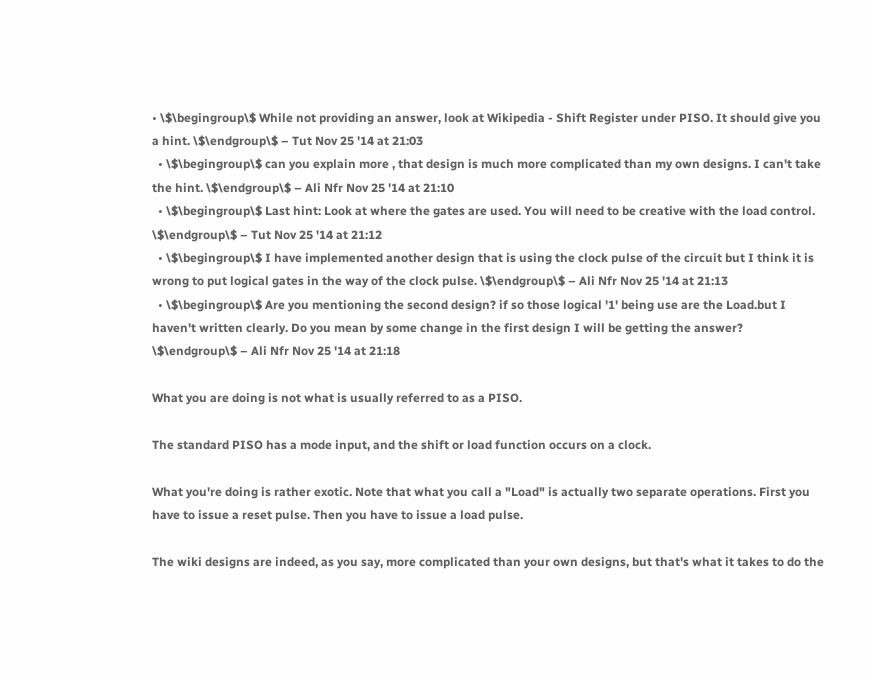• \$\begingroup\$ While not providing an answer, look at Wikipedia - Shift Register under PISO. It should give you a hint. \$\endgroup\$ – Tut Nov 25 '14 at 21:03
  • \$\begingroup\$ can you explain more , that design is much more complicated than my own designs. I can't take the hint. \$\endgroup\$ – Ali Nfr Nov 25 '14 at 21:10
  • \$\begingroup\$ Last hint: Look at where the gates are used. You will need to be creative with the load control. \$\endgroup\$ – Tut Nov 25 '14 at 21:12
  • \$\begingroup\$ I have implemented another design that is using the clock pulse of the circuit but I think it is wrong to put logical gates in the way of the clock pulse. \$\endgroup\$ – Ali Nfr Nov 25 '14 at 21:13
  • \$\begingroup\$ Are you mentioning the second design? if so those logical '1' being use are the Load.but I haven't written clearly. Do you mean by some change in the first design I will be getting the answer? \$\endgroup\$ – Ali Nfr Nov 25 '14 at 21:18

What you are doing is not what is usually referred to as a PISO.

The standard PISO has a mode input, and the shift or load function occurs on a clock.

What you're doing is rather exotic. Note that what you call a "Load" is actually two separate operations. First you have to issue a reset pulse. Then you have to issue a load pulse.

The wiki designs are indeed, as you say, more complicated than your own designs, but that's what it takes to do the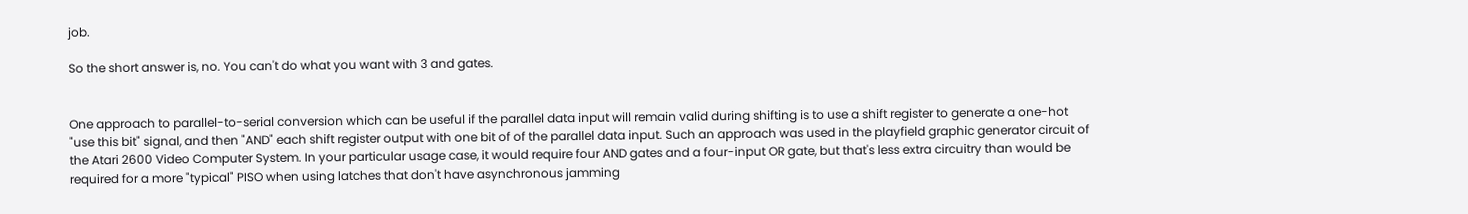job.

So the short answer is, no. You can't do what you want with 3 and gates.


One approach to parallel-to-serial conversion which can be useful if the parallel data input will remain valid during shifting is to use a shift register to generate a one-hot "use this bit" signal, and then "AND" each shift register output with one bit of of the parallel data input. Such an approach was used in the playfield graphic generator circuit of the Atari 2600 Video Computer System. In your particular usage case, it would require four AND gates and a four-input OR gate, but that's less extra circuitry than would be required for a more "typical" PISO when using latches that don't have asynchronous jamming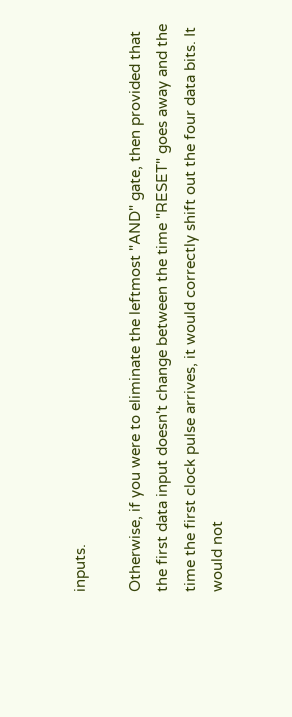inputs.

Otherwise, if you were to eliminate the leftmost "AND" gate, then provided that the first data input doesn't change between the time "RESET" goes away and the time the first clock pulse arrives, it would correctly shift out the four data bits. It would not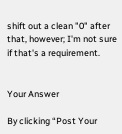shift out a clean "0" after that, however; I'm not sure if that's a requirement.


Your Answer

By clicking “Post Your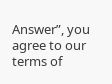Answer”, you agree to our terms of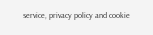service, privacy policy and cookie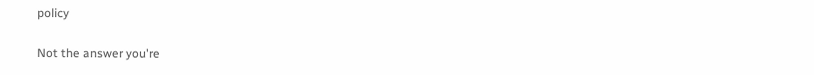policy

Not the answer you're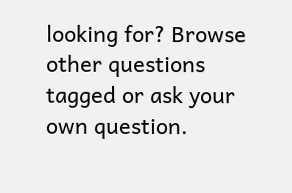looking for? Browse other questions tagged or ask your own question.